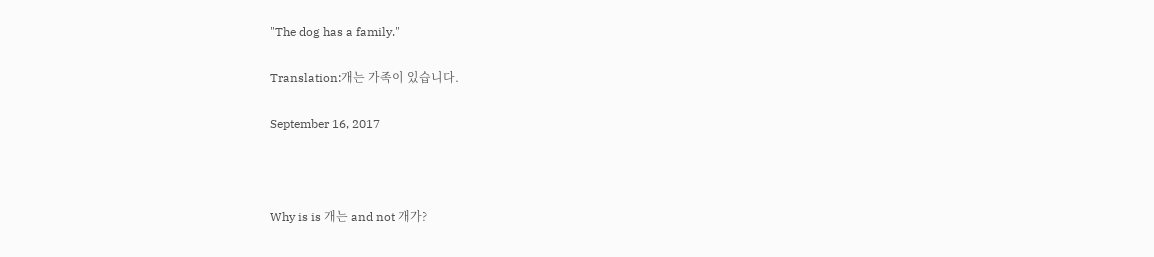"The dog has a family."

Translation:개는 가족이 있습니다.

September 16, 2017



Why is is 개는 and not 개가?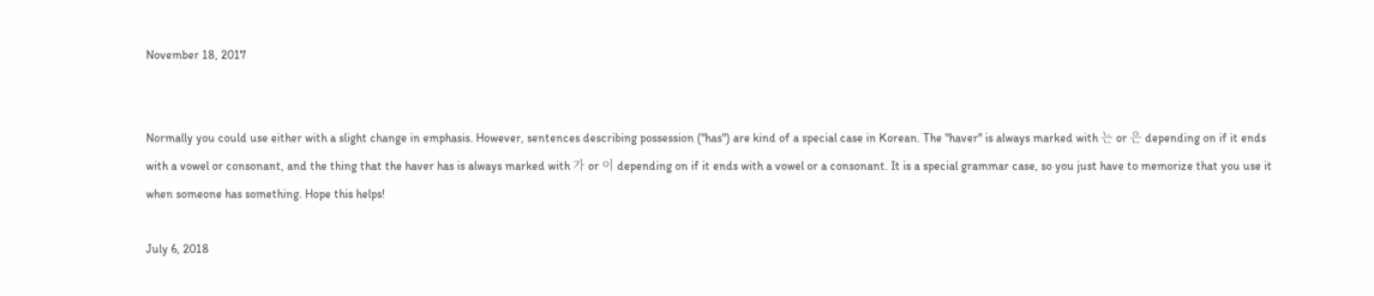November 18, 2017


Normally you could use either with a slight change in emphasis. However, sentences describing possession ("has") are kind of a special case in Korean. The "haver" is always marked with 는 or 은 depending on if it ends with a vowel or consonant, and the thing that the haver has is always marked with 가 or 이 depending on if it ends with a vowel or a consonant. It is a special grammar case, so you just have to memorize that you use it when someone has something. Hope this helps!

July 6, 2018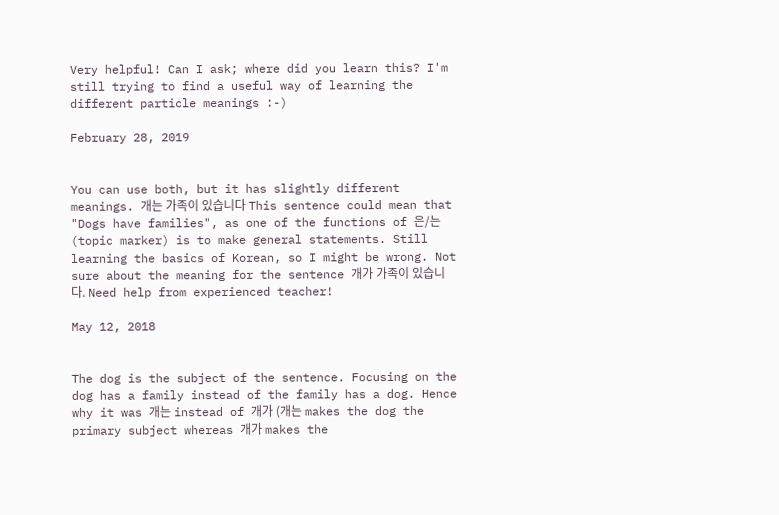Very helpful! Can I ask; where did you learn this? I'm still trying to find a useful way of learning the different particle meanings :-)

February 28, 2019


You can use both, but it has slightly different meanings. 개는 가족이 있습니다 This sentence could mean that "Dogs have families", as one of the functions of 은/는 (topic marker) is to make general statements. Still learning the basics of Korean, so I might be wrong. Not sure about the meaning for the sentence 개가 가족이 있습니다. Need help from experienced teacher!

May 12, 2018


The dog is the subject of the sentence. Focusing on the dog has a family instead of the family has a dog. Hence why it was 개는 instead of 개가 (개는 makes the dog the primary subject whereas 개가 makes the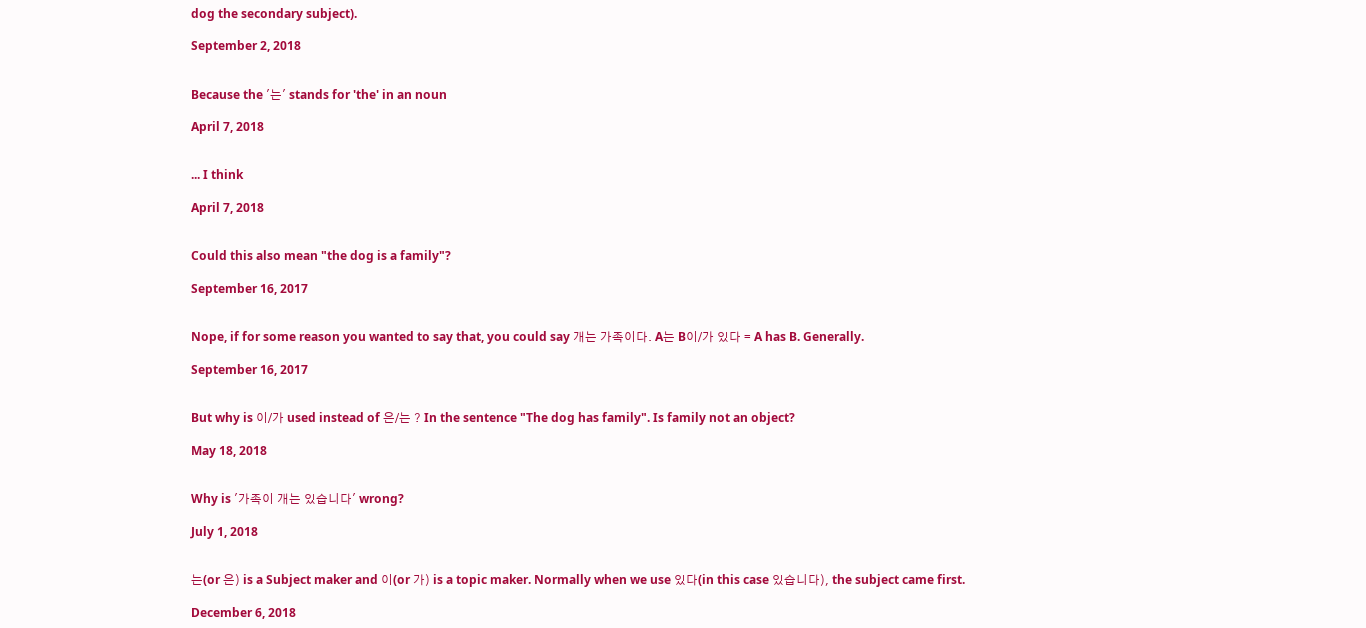dog the secondary subject).

September 2, 2018


Because the '는' stands for 'the' in an noun

April 7, 2018


... I think

April 7, 2018


Could this also mean "the dog is a family"?

September 16, 2017


Nope, if for some reason you wanted to say that, you could say 개는 가족이다. A는 B이/가 있다 = A has B. Generally.

September 16, 2017


But why is 이/가 used instead of 은/는 ? In the sentence "The dog has family". Is family not an object?

May 18, 2018


Why is '가족이 개는 있습니다' wrong?

July 1, 2018


는(or 은) is a Subject maker and 이(or 가) is a topic maker. Normally when we use 있다(in this case 있습니다), the subject came first.

December 6, 2018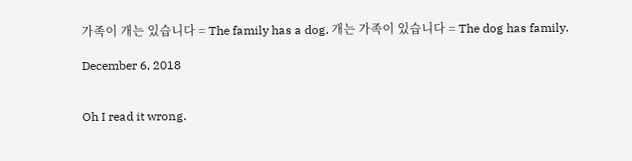가족이 개는 있습니다 = The family has a dog. 개는 가족이 있습니다 = The dog has family.

December 6, 2018


Oh I read it wrong.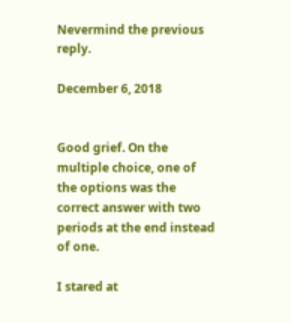Nevermind the previous reply.

December 6, 2018


Good grief. On the multiple choice, one of the options was the correct answer with two periods at the end instead of one.

I stared at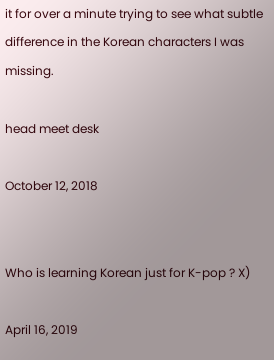it for over a minute trying to see what subtle difference in the Korean characters I was missing.

head meet desk

October 12, 2018


Who is learning Korean just for K-pop ? X)

April 16, 2019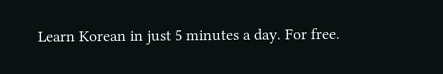Learn Korean in just 5 minutes a day. For free.